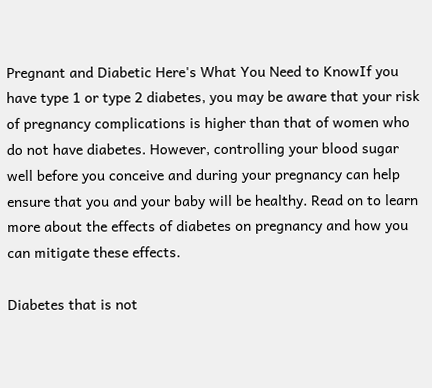Pregnant and Diabetic Here's What You Need to KnowIf you have type 1 or type 2 diabetes, you may be aware that your risk of pregnancy complications is higher than that of women who do not have diabetes. However, controlling your blood sugar well before you conceive and during your pregnancy can help ensure that you and your baby will be healthy. Read on to learn more about the effects of diabetes on pregnancy and how you can mitigate these effects.

Diabetes that is not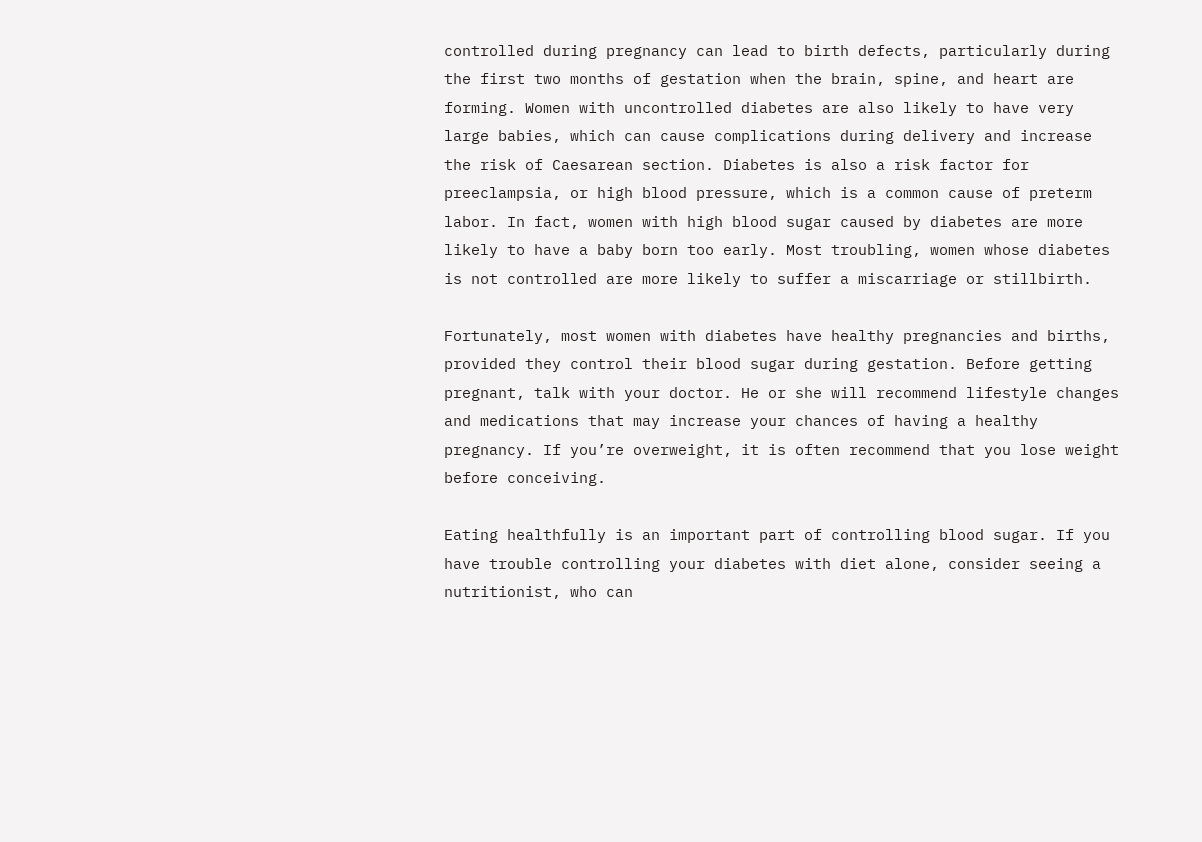controlled during pregnancy can lead to birth defects, particularly during the first two months of gestation when the brain, spine, and heart are forming. Women with uncontrolled diabetes are also likely to have very large babies, which can cause complications during delivery and increase the risk of Caesarean section. Diabetes is also a risk factor for preeclampsia, or high blood pressure, which is a common cause of preterm labor. In fact, women with high blood sugar caused by diabetes are more likely to have a baby born too early. Most troubling, women whose diabetes is not controlled are more likely to suffer a miscarriage or stillbirth.

Fortunately, most women with diabetes have healthy pregnancies and births, provided they control their blood sugar during gestation. Before getting pregnant, talk with your doctor. He or she will recommend lifestyle changes and medications that may increase your chances of having a healthy pregnancy. If you’re overweight, it is often recommend that you lose weight before conceiving.

Eating healthfully is an important part of controlling blood sugar. If you have trouble controlling your diabetes with diet alone, consider seeing a nutritionist, who can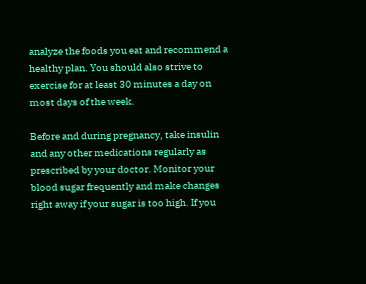analyze the foods you eat and recommend a healthy plan. You should also strive to exercise for at least 30 minutes a day on most days of the week.

Before and during pregnancy, take insulin and any other medications regularly as prescribed by your doctor. Monitor your blood sugar frequently and make changes right away if your sugar is too high. If you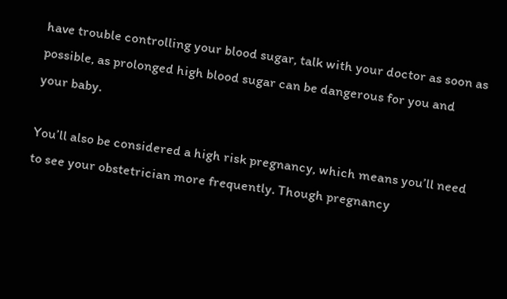have trouble controlling your blood sugar, talk with your doctor as soon as possible, as prolonged high blood sugar can be dangerous for you and your baby.

You’ll also be considered a high risk pregnancy, which means you’ll need to see your obstetrician more frequently. Though pregnancy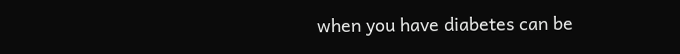when you have diabetes can be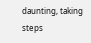daunting, taking steps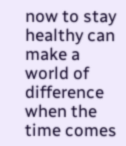now to stay healthy can make a world of difference when the time comes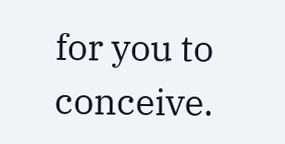for you to conceive.